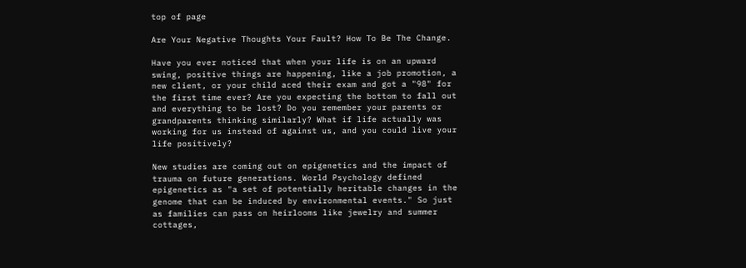top of page

Are Your Negative Thoughts Your Fault? How To Be The Change.

Have you ever noticed that when your life is on an upward swing, positive things are happening, like a job promotion, a new client, or your child aced their exam and got a "98" for the first time ever? Are you expecting the bottom to fall out and everything to be lost? Do you remember your parents or grandparents thinking similarly? What if life actually was working for us instead of against us, and you could live your life positively?

New studies are coming out on epigenetics and the impact of trauma on future generations. World Psychology defined epigenetics as "a set of potentially heritable changes in the genome that can be induced by environmental events." So just as families can pass on heirlooms like jewelry and summer cottages,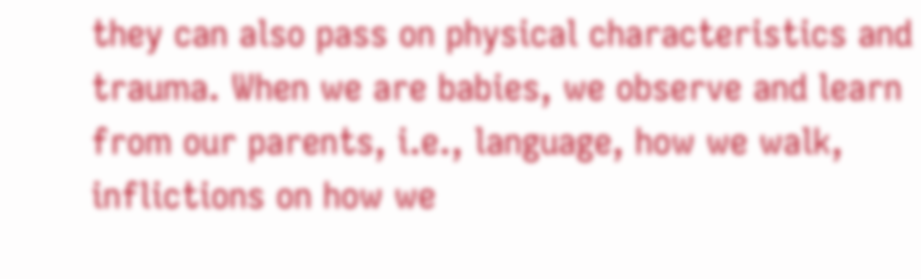they can also pass on physical characteristics and trauma. When we are babies, we observe and learn from our parents, i.e., language, how we walk, inflictions on how we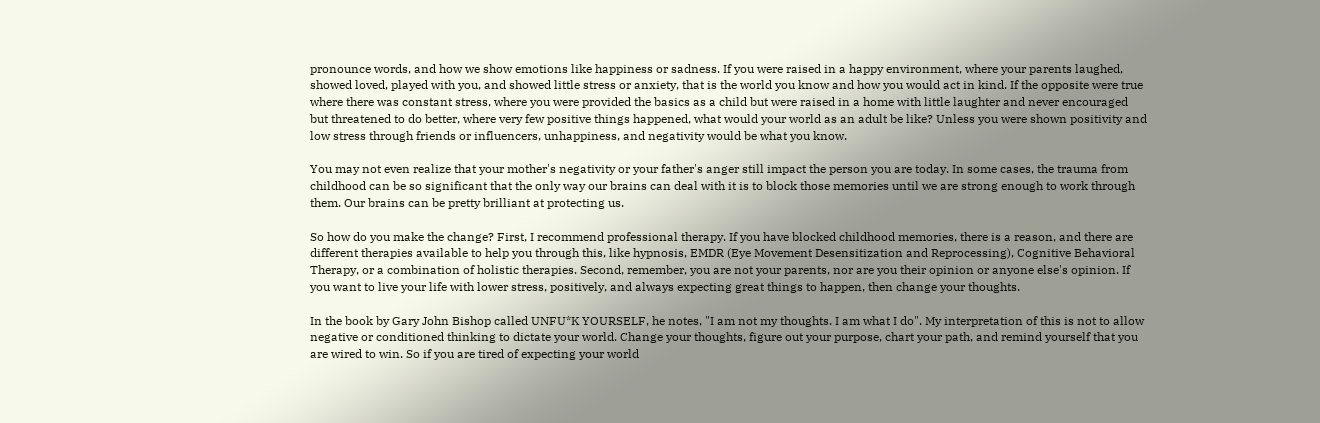pronounce words, and how we show emotions like happiness or sadness. If you were raised in a happy environment, where your parents laughed, showed loved, played with you, and showed little stress or anxiety, that is the world you know and how you would act in kind. If the opposite were true where there was constant stress, where you were provided the basics as a child but were raised in a home with little laughter and never encouraged but threatened to do better, where very few positive things happened, what would your world as an adult be like? Unless you were shown positivity and low stress through friends or influencers, unhappiness, and negativity would be what you know.

You may not even realize that your mother's negativity or your father's anger still impact the person you are today. In some cases, the trauma from childhood can be so significant that the only way our brains can deal with it is to block those memories until we are strong enough to work through them. Our brains can be pretty brilliant at protecting us.

So how do you make the change? First, I recommend professional therapy. If you have blocked childhood memories, there is a reason, and there are different therapies available to help you through this, like hypnosis, EMDR (Eye Movement Desensitization and Reprocessing), Cognitive Behavioral Therapy, or a combination of holistic therapies. Second, remember, you are not your parents, nor are you their opinion or anyone else's opinion. If you want to live your life with lower stress, positively, and always expecting great things to happen, then change your thoughts.

In the book by Gary John Bishop called UNFU*K YOURSELF, he notes, "I am not my thoughts. I am what I do". My interpretation of this is not to allow negative or conditioned thinking to dictate your world. Change your thoughts, figure out your purpose, chart your path, and remind yourself that you are wired to win. So if you are tired of expecting your world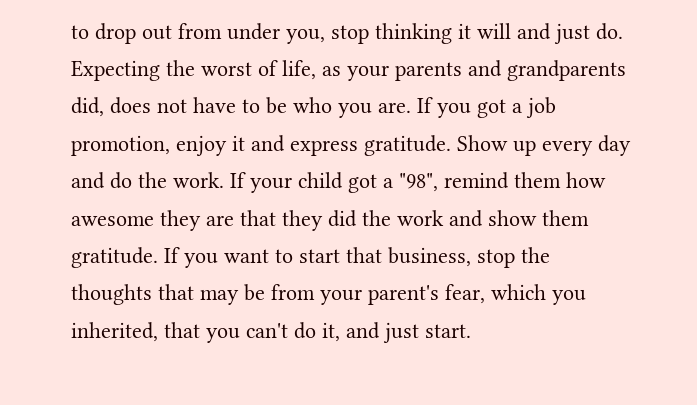to drop out from under you, stop thinking it will and just do. Expecting the worst of life, as your parents and grandparents did, does not have to be who you are. If you got a job promotion, enjoy it and express gratitude. Show up every day and do the work. If your child got a "98", remind them how awesome they are that they did the work and show them gratitude. If you want to start that business, stop the thoughts that may be from your parent's fear, which you inherited, that you can't do it, and just start.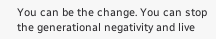You can be the change. You can stop the generational negativity and live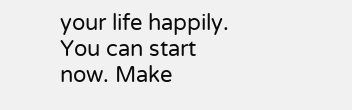your life happily. You can start now. Make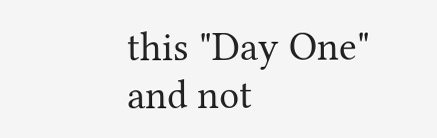this "Day One" and not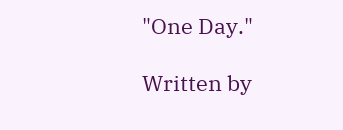"One Day."

Written by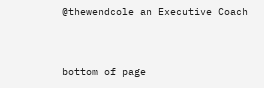@thewendcole an Executive Coach


bottom of page